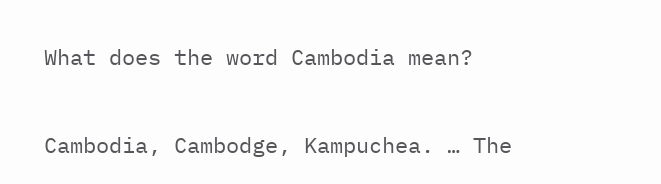What does the word Cambodia mean?

Cambodia, Cambodge, Kampuchea. … The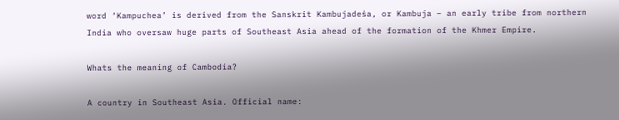word ‘Kampuchea’ is derived from the Sanskrit Kambujadeśa, or Kambuja – an early tribe from northern India who oversaw huge parts of Southeast Asia ahead of the formation of the Khmer Empire.

Whats the meaning of Cambodia?

A country in Southeast Asia. Official name: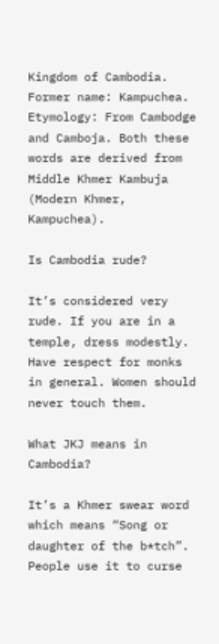Kingdom of Cambodia. Former name: Kampuchea. Etymology: From Cambodge and Camboja. Both these words are derived from Middle Khmer Kambuja (Modern Khmer, Kampuchea).

Is Cambodia rude?

It’s considered very rude. If you are in a temple, dress modestly. Have respect for monks in general. Women should never touch them.

What JKJ means in Cambodia?

It’s a Khmer swear word which means “Song or daughter of the b*tch”. People use it to curse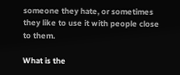someone they hate, or sometimes they like to use it with people close to them.

What is the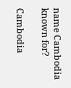name Cambodia known for?

Cambodia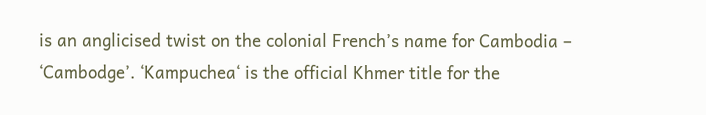is an anglicised twist on the colonial French’s name for Cambodia – ‘Cambodge’. ‘Kampuchea‘ is the official Khmer title for the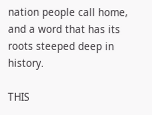nation people call home, and a word that has its roots steeped deep in history.

THIS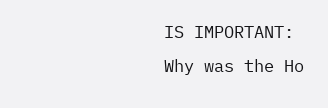IS IMPORTANT:  Why was the Ho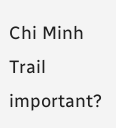Chi Minh Trail important?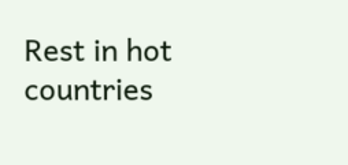Rest in hot countries